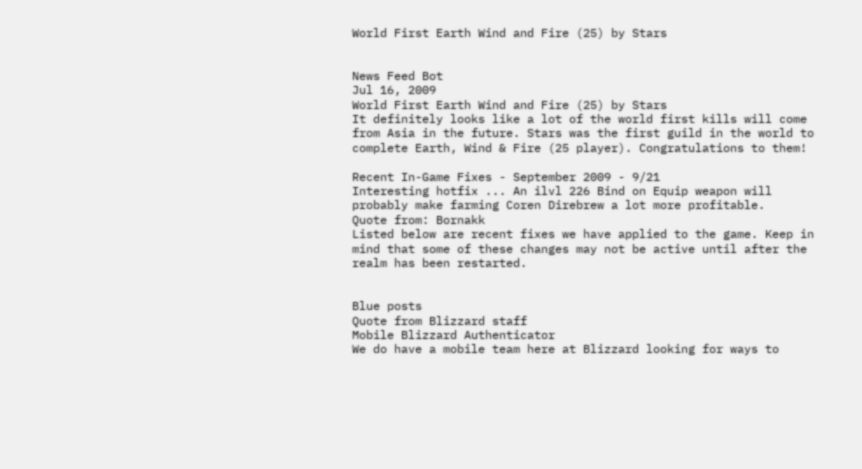World First Earth Wind and Fire (25) by Stars


News Feed Bot
Jul 16, 2009
World First Earth Wind and Fire (25) by Stars
It definitely looks like a lot of the world first kills will come from Asia in the future. Stars was the first guild in the world to complete Earth, Wind & Fire (25 player). Congratulations to them!

Recent In-Game Fixes - September 2009 - 9/21
Interesting hotfix ... An ilvl 226 Bind on Equip weapon will probably make farming Coren Direbrew a lot more profitable.
Quote from: Bornakk
Listed below are recent fixes we have applied to the game. Keep in mind that some of these changes may not be active until after the realm has been restarted.


Blue posts
Quote from Blizzard staff
Mobile Blizzard Authenticator
We do have a mobile team here at Blizzard looking for ways to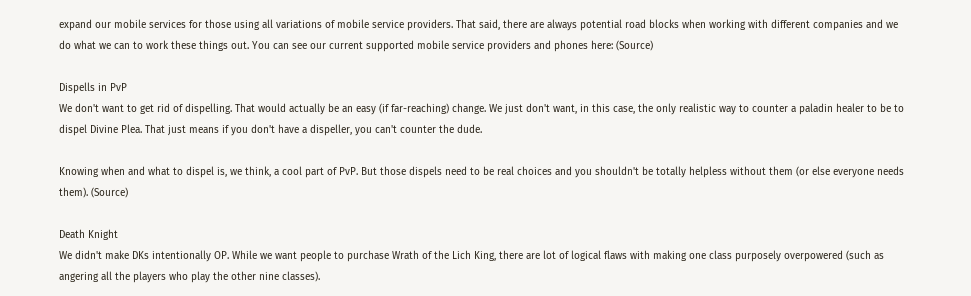expand our mobile services for those using all variations of mobile service providers. That said, there are always potential road blocks when working with different companies and we do what we can to work these things out. You can see our current supported mobile service providers and phones here: (Source)

Dispells in PvP
We don't want to get rid of dispelling. That would actually be an easy (if far-reaching) change. We just don't want, in this case, the only realistic way to counter a paladin healer to be to dispel Divine Plea. That just means if you don't have a dispeller, you can't counter the dude.

Knowing when and what to dispel is, we think, a cool part of PvP. But those dispels need to be real choices and you shouldn't be totally helpless without them (or else everyone needs them). (Source)

Death Knight
We didn't make DKs intentionally OP. While we want people to purchase Wrath of the Lich King, there are lot of logical flaws with making one class purposely overpowered (such as angering all the players who play the other nine classes).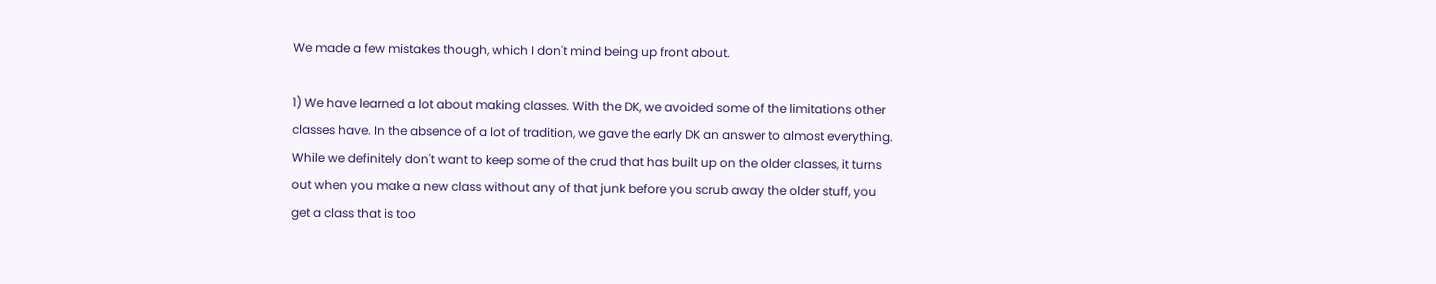We made a few mistakes though, which I don't mind being up front about.

1) We have learned a lot about making classes. With the DK, we avoided some of the limitations other classes have. In the absence of a lot of tradition, we gave the early DK an answer to almost everything. While we definitely don't want to keep some of the crud that has built up on the older classes, it turns out when you make a new class without any of that junk before you scrub away the older stuff, you get a class that is too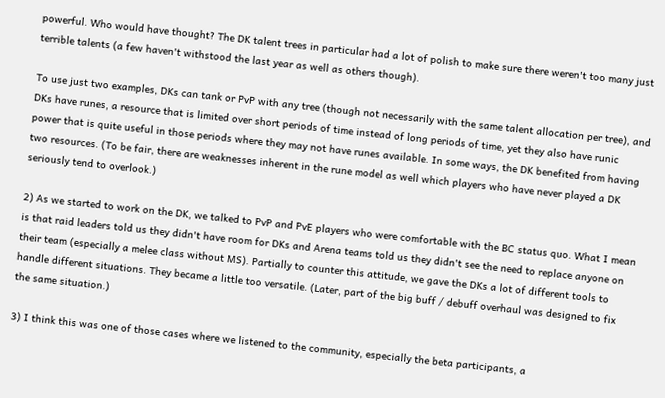powerful. Who would have thought? The DK talent trees in particular had a lot of polish to make sure there weren't too many just terrible talents (a few haven't withstood the last year as well as others though).

To use just two examples, DKs can tank or PvP with any tree (though not necessarily with the same talent allocation per tree), and DKs have runes, a resource that is limited over short periods of time instead of long periods of time, yet they also have runic power that is quite useful in those periods where they may not have runes available. In some ways, the DK benefited from having two resources. (To be fair, there are weaknesses inherent in the rune model as well which players who have never played a DK seriously tend to overlook.)

2) As we started to work on the DK, we talked to PvP and PvE players who were comfortable with the BC status quo. What I mean is that raid leaders told us they didn't have room for DKs and Arena teams told us they didn't see the need to replace anyone on their team (especially a melee class without MS). Partially to counter this attitude, we gave the DKs a lot of different tools to handle different situations. They became a little too versatile. (Later, part of the big buff / debuff overhaul was designed to fix the same situation.)

3) I think this was one of those cases where we listened to the community, especially the beta participants, a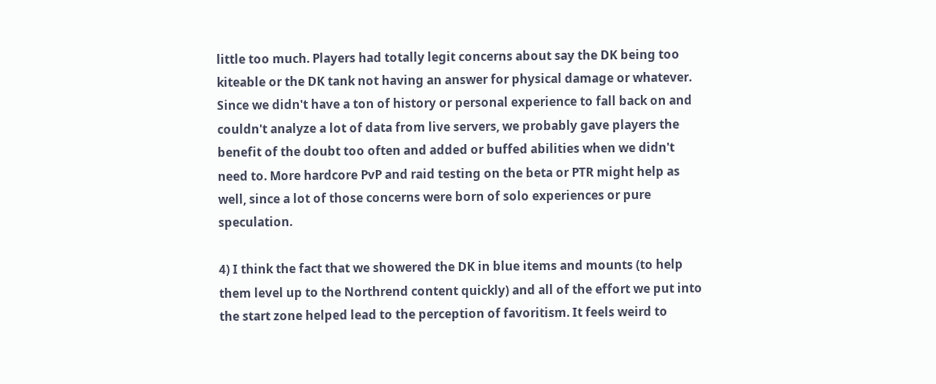little too much. Players had totally legit concerns about say the DK being too kiteable or the DK tank not having an answer for physical damage or whatever. Since we didn't have a ton of history or personal experience to fall back on and couldn't analyze a lot of data from live servers, we probably gave players the benefit of the doubt too often and added or buffed abilities when we didn't need to. More hardcore PvP and raid testing on the beta or PTR might help as well, since a lot of those concerns were born of solo experiences or pure speculation.

4) I think the fact that we showered the DK in blue items and mounts (to help them level up to the Northrend content quickly) and all of the effort we put into the start zone helped lead to the perception of favoritism. It feels weird to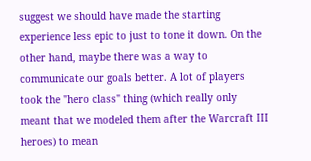suggest we should have made the starting experience less epic to just to tone it down. On the other hand, maybe there was a way to communicate our goals better. A lot of players took the "hero class" thing (which really only meant that we modeled them after the Warcraft III heroes) to mean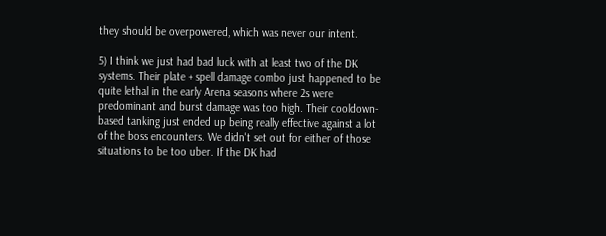they should be overpowered, which was never our intent.

5) I think we just had bad luck with at least two of the DK systems. Their plate + spell damage combo just happened to be quite lethal in the early Arena seasons where 2s were predominant and burst damage was too high. Their cooldown-based tanking just ended up being really effective against a lot of the boss encounters. We didn't set out for either of those situations to be too uber. If the DK had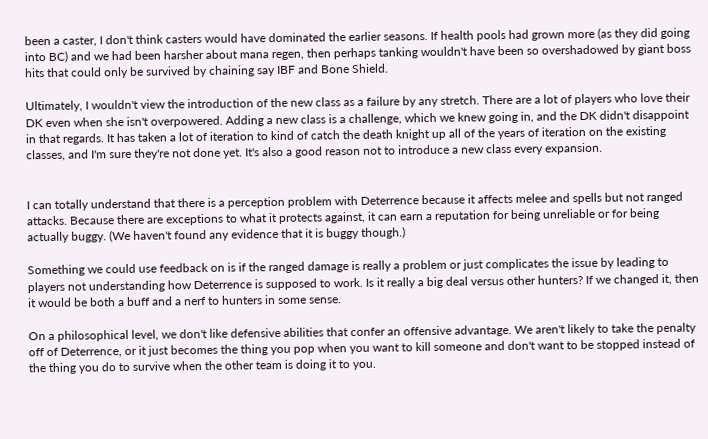been a caster, I don't think casters would have dominated the earlier seasons. If health pools had grown more (as they did going into BC) and we had been harsher about mana regen, then perhaps tanking wouldn't have been so overshadowed by giant boss hits that could only be survived by chaining say IBF and Bone Shield.

Ultimately, I wouldn't view the introduction of the new class as a failure by any stretch. There are a lot of players who love their DK even when she isn't overpowered. Adding a new class is a challenge, which we knew going in, and the DK didn't disappoint in that regards. It has taken a lot of iteration to kind of catch the death knight up all of the years of iteration on the existing classes, and I'm sure they're not done yet. It's also a good reason not to introduce a new class every expansion.


I can totally understand that there is a perception problem with Deterrence because it affects melee and spells but not ranged attacks. Because there are exceptions to what it protects against, it can earn a reputation for being unreliable or for being actually buggy. (We haven't found any evidence that it is buggy though.)

Something we could use feedback on is if the ranged damage is really a problem or just complicates the issue by leading to players not understanding how Deterrence is supposed to work. Is it really a big deal versus other hunters? If we changed it, then it would be both a buff and a nerf to hunters in some sense.

On a philosophical level, we don't like defensive abilities that confer an offensive advantage. We aren't likely to take the penalty off of Deterrence, or it just becomes the thing you pop when you want to kill someone and don't want to be stopped instead of the thing you do to survive when the other team is doing it to you.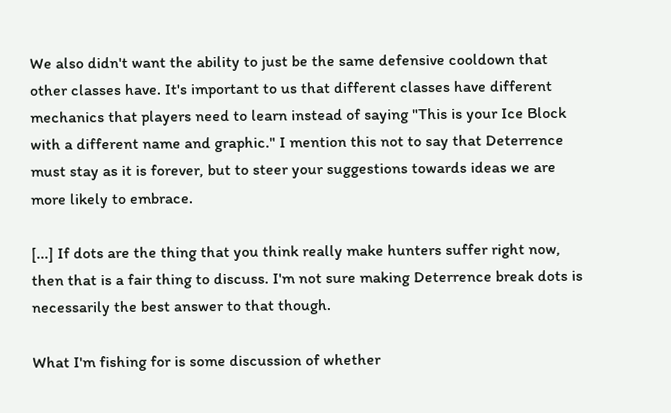We also didn't want the ability to just be the same defensive cooldown that other classes have. It's important to us that different classes have different mechanics that players need to learn instead of saying "This is your Ice Block with a different name and graphic." I mention this not to say that Deterrence must stay as it is forever, but to steer your suggestions towards ideas we are more likely to embrace.

[...] If dots are the thing that you think really make hunters suffer right now, then that is a fair thing to discuss. I'm not sure making Deterrence break dots is necessarily the best answer to that though.

What I'm fishing for is some discussion of whether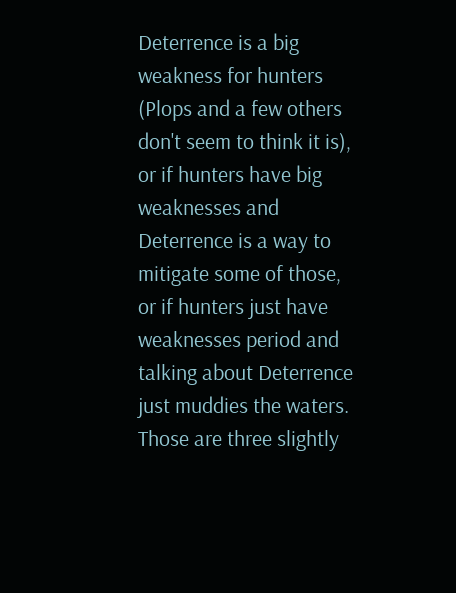Deterrence is a big weakness for hunters (Plops and a few others don't seem to think it is), or if hunters have big weaknesses and Deterrence is a way to mitigate some of those, or if hunters just have weaknesses period and talking about Deterrence just muddies the waters. Those are three slightly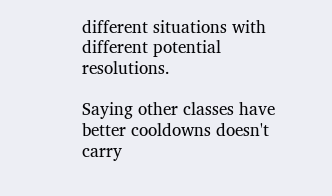different situations with different potential resolutions.

Saying other classes have better cooldowns doesn't carry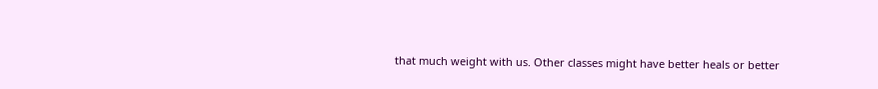that much weight with us. Other classes might have better heals or better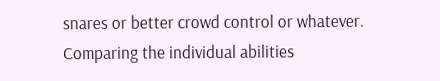snares or better crowd control or whatever. Comparing the individual abilities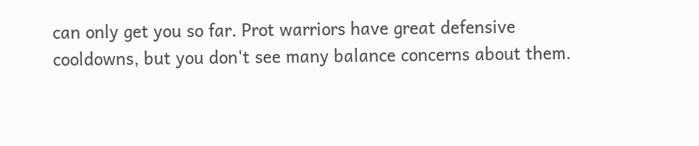can only get you so far. Prot warriors have great defensive cooldowns, but you don't see many balance concerns about them.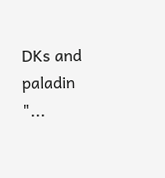DKs and paladin "...